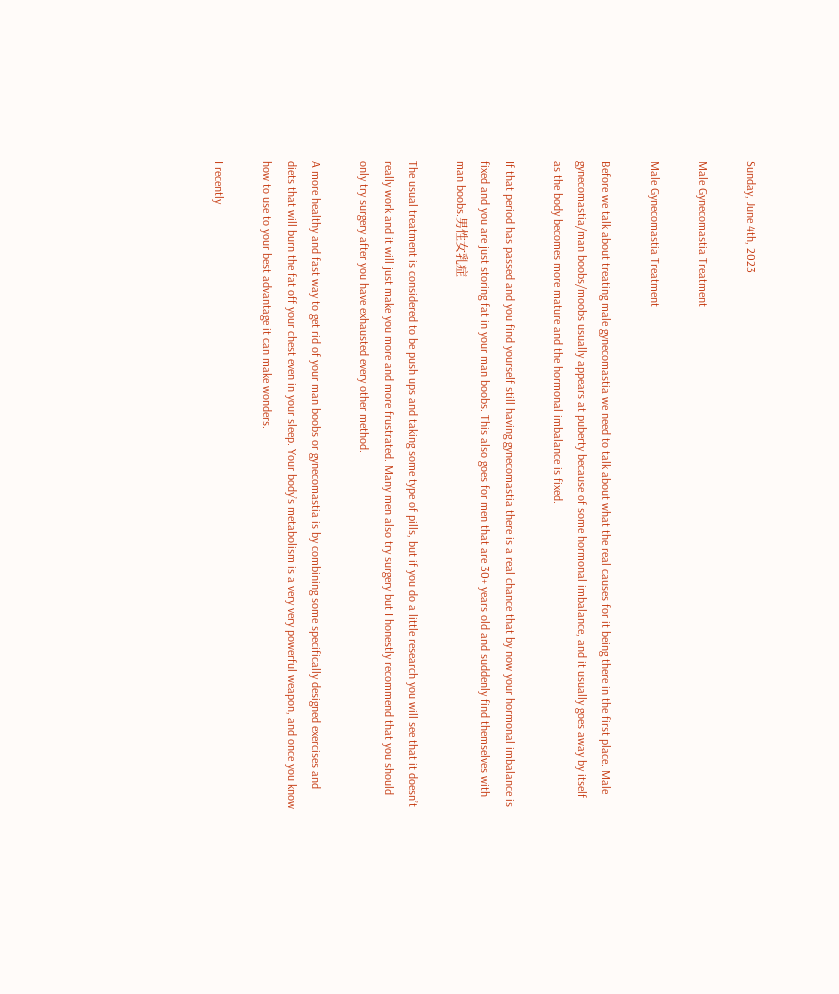Sunday, June 4th, 2023

Male Gynecomastia Treatment

Male Gynecomastia Treatment

Before we talk about treating male gynecomastia we need to talk about what the real causes for it being there in the first place. Male gynecomastia/man boobs/moobs usually appears at puberty because of some hormonal imbalance, and it usually goes away by itself as the body becomes more mature and the hormonal imbalance is fixed.

If that period has passed and you find yourself still having gynecomastia there is a real chance that by now your hormonal imbalance is fixed and you are just storing fat in your man boobs. This also goes for men that are 30+ years old and suddenly find themselves with man boobs.男性女乳症

The usual treatment is considered to be push ups and taking some type of pills, but if you do a little research you will see that it doesn’t really work and it will just make you more and more frustrated. Many men also try surgery but I honestly recommend that you should only try surgery after you have exhausted every other method.

A more healthy and fast way to get rid of your man boobs or gynecomastia is by combining some specifically designed exercises and diets that will burn the fat off your chest even in your sleep. Your body’s metabolism is a very very powerful weapon, and once you know how to use to your best advantage it can make wonders.

I recently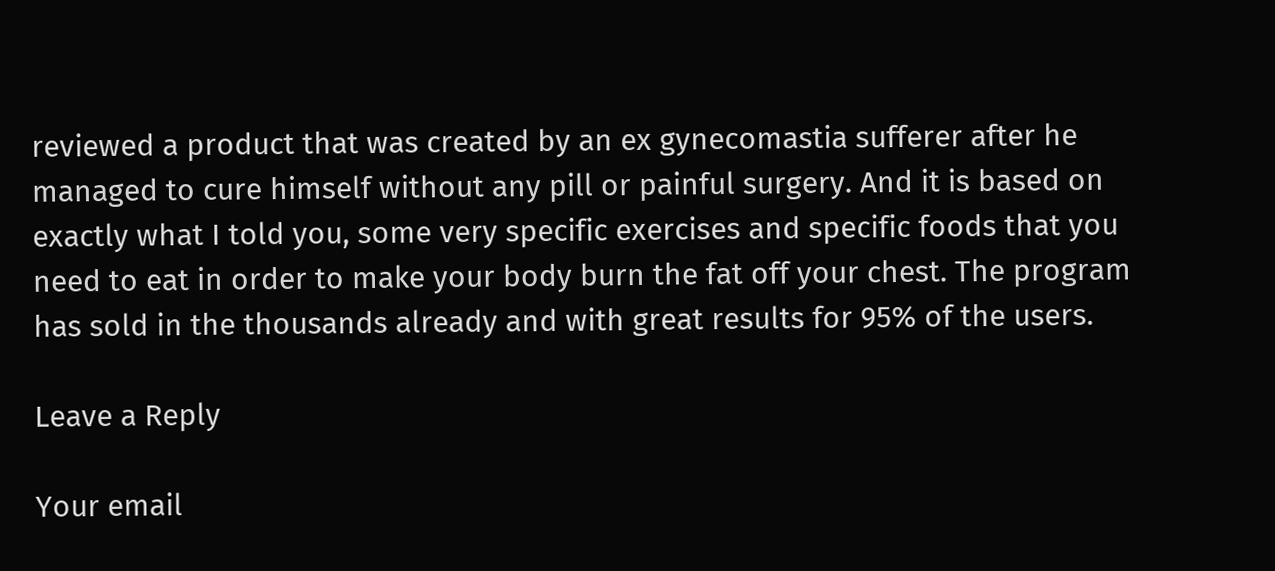reviewed a product that was created by an ex gynecomastia sufferer after he managed to cure himself without any pill or painful surgery. And it is based on exactly what I told you, some very specific exercises and specific foods that you need to eat in order to make your body burn the fat off your chest. The program has sold in the thousands already and with great results for 95% of the users.

Leave a Reply

Your email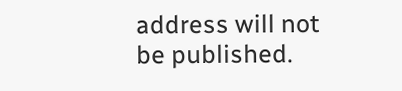address will not be published.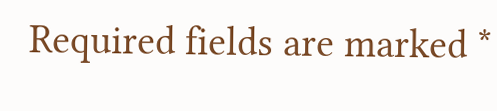Required fields are marked *